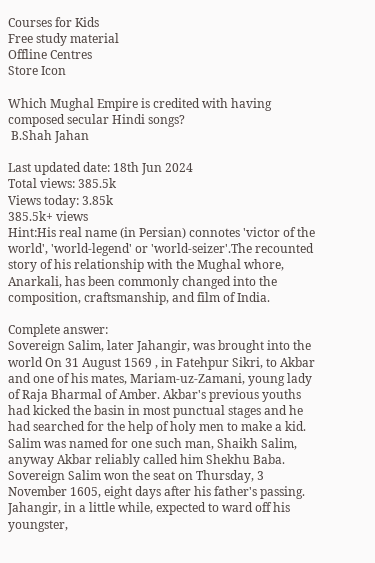Courses for Kids
Free study material
Offline Centres
Store Icon

Which Mughal Empire is credited with having composed secular Hindi songs?
 B.Shah Jahan

Last updated date: 18th Jun 2024
Total views: 385.5k
Views today: 3.85k
385.5k+ views
Hint:His real name (in Persian) connotes 'victor of the world', 'world-legend' or 'world-seizer'.The recounted story of his relationship with the Mughal whore, Anarkali, has been commonly changed into the composition, craftsmanship, and film of India.

Complete answer:
Sovereign Salim, later Jahangir, was brought into the world On 31 August 1569 , in Fatehpur Sikri, to Akbar and one of his mates, Mariam-uz-Zamani, young lady of Raja Bharmal of Amber. Akbar's previous youths had kicked the basin in most punctual stages and he had searched for the help of holy men to make a kid. Salim was named for one such man, Shaikh Salim, anyway Akbar reliably called him Shekhu Baba. Sovereign Salim won the seat on Thursday, 3 November 1605, eight days after his father's passing. Jahangir, in a little while, expected to ward off his youngster,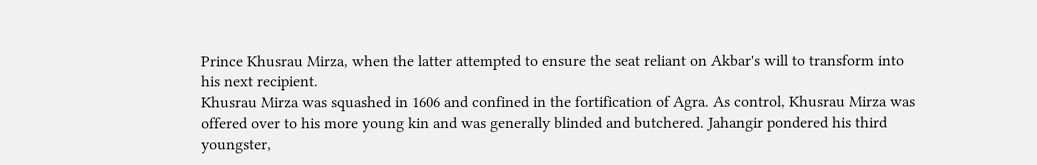Prince Khusrau Mirza, when the latter attempted to ensure the seat reliant on Akbar's will to transform into his next recipient.
Khusrau Mirza was squashed in 1606 and confined in the fortification of Agra. As control, Khusrau Mirza was offered over to his more young kin and was generally blinded and butchered. Jahangir pondered his third youngster,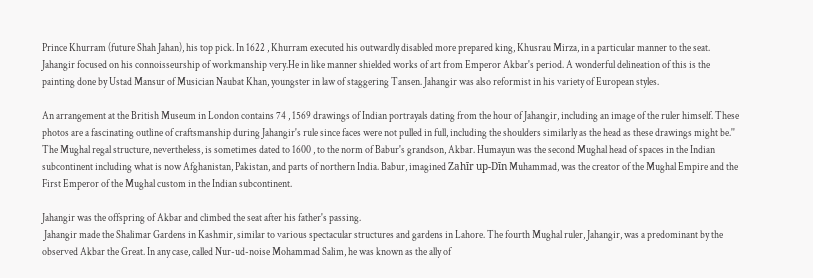Prince Khurram (future Shah Jahan), his top pick. In 1622 , Khurram executed his outwardly disabled more prepared king, Khusrau Mirza, in a particular manner to the seat. Jahangir focused on his connoisseurship of workmanship very.He in like manner shielded works of art from Emperor Akbar's period. A wonderful delineation of this is the painting done by Ustad Mansur of Musician Naubat Khan, youngster in law of staggering Tansen. Jahangir was also reformist in his variety of European styles.

An arrangement at the British Museum in London contains 74 , 1569 drawings of Indian portrayals dating from the hour of Jahangir, including an image of the ruler himself. These photos are a fascinating outline of craftsmanship during Jahangir's rule since faces were not pulled in full, including the shoulders similarly as the head as these drawings might be.'' The Mughal regal structure, nevertheless, is sometimes dated to 1600 , to the norm of Babur's grandson, Akbar. Humayun was the second Mughal head of spaces in the Indian subcontinent including what is now Afghanistan, Pakistan, and parts of northern India. Babur, imagined Zahīr up-Dīn Muhammad, was the creator of the Mughal Empire and the First Emperor of the Mughal custom in the Indian subcontinent.

Jahangir was the offspring of Akbar and climbed the seat after his father's passing.
 Jahangir made the Shalimar Gardens in Kashmir, similar to various spectacular structures and gardens in Lahore. The fourth Mughal ruler, Jahangir, was a predominant by the observed Akbar the Great. In any case, called Nur-ud-noise Mohammad Salim, he was known as the ally of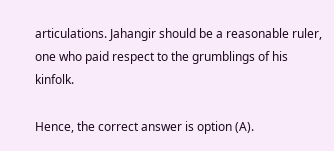articulations. Jahangir should be a reasonable ruler, one who paid respect to the grumblings of his kinfolk.

Hence, the correct answer is option (A).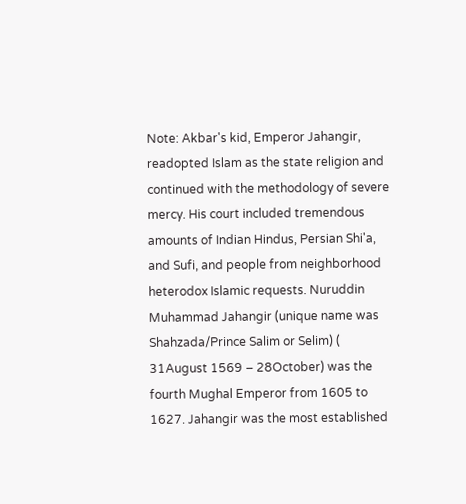Note: Akbar's kid, Emperor Jahangir, readopted Islam as the state religion and continued with the methodology of severe mercy. His court included tremendous amounts of Indian Hindus, Persian Shi'a, and Sufi, and people from neighborhood heterodox Islamic requests. Nuruddin Muhammad Jahangir (unique name was Shahzada/Prince Salim or Selim) ( 31August 1569 – 28October) was the fourth Mughal Emperor from 1605 to 1627. Jahangir was the most established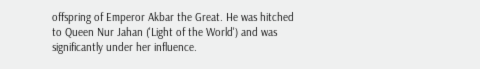offspring of Emperor Akbar the Great. He was hitched to Queen Nur Jahan ('Light of the World') and was significantly under her influence.